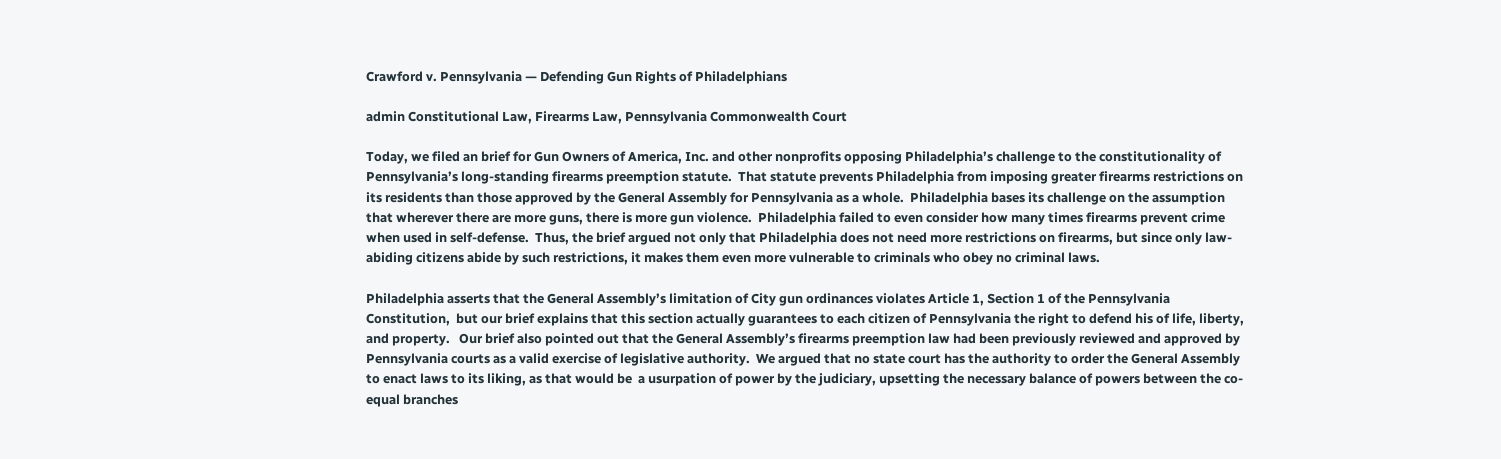Crawford v. Pennsylvania — Defending Gun Rights of Philadelphians

admin Constitutional Law, Firearms Law, Pennsylvania Commonwealth Court

Today, we filed an brief for Gun Owners of America, Inc. and other nonprofits opposing Philadelphia’s challenge to the constitutionality of Pennsylvania’s long-standing firearms preemption statute.  That statute prevents Philadelphia from imposing greater firearms restrictions on its residents than those approved by the General Assembly for Pennsylvania as a whole.  Philadelphia bases its challenge on the assumption that wherever there are more guns, there is more gun violence.  Philadelphia failed to even consider how many times firearms prevent crime when used in self-defense.  Thus, the brief argued not only that Philadelphia does not need more restrictions on firearms, but since only law-abiding citizens abide by such restrictions, it makes them even more vulnerable to criminals who obey no criminal laws.

Philadelphia asserts that the General Assembly’s limitation of City gun ordinances violates Article 1, Section 1 of the Pennsylvania Constitution,  but our brief explains that this section actually guarantees to each citizen of Pennsylvania the right to defend his of life, liberty, and property.   Our brief also pointed out that the General Assembly’s firearms preemption law had been previously reviewed and approved by Pennsylvania courts as a valid exercise of legislative authority.  We argued that no state court has the authority to order the General Assembly to enact laws to its liking, as that would be  a usurpation of power by the judiciary, upsetting the necessary balance of powers between the co-equal branches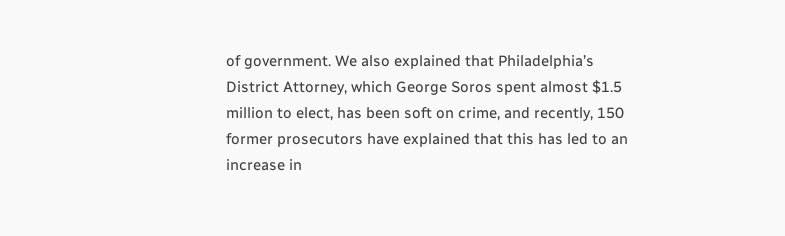of government. We also explained that Philadelphia’s District Attorney, which George Soros spent almost $1.5 million to elect, has been soft on crime, and recently, 150 former prosecutors have explained that this has led to an increase in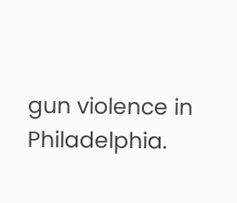gun violence in Philadelphia.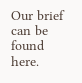Our brief can be found here.